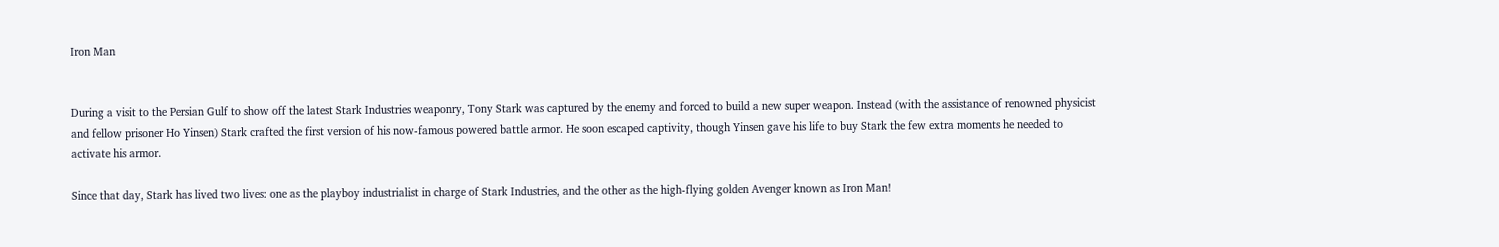Iron Man


During a visit to the Persian Gulf to show off the latest Stark Industries weaponry, Tony Stark was captured by the enemy and forced to build a new super weapon. Instead (with the assistance of renowned physicist and fellow prisoner Ho Yinsen) Stark crafted the first version of his now-famous powered battle armor. He soon escaped captivity, though Yinsen gave his life to buy Stark the few extra moments he needed to activate his armor.

Since that day, Stark has lived two lives: one as the playboy industrialist in charge of Stark Industries, and the other as the high-flying golden Avenger known as Iron Man!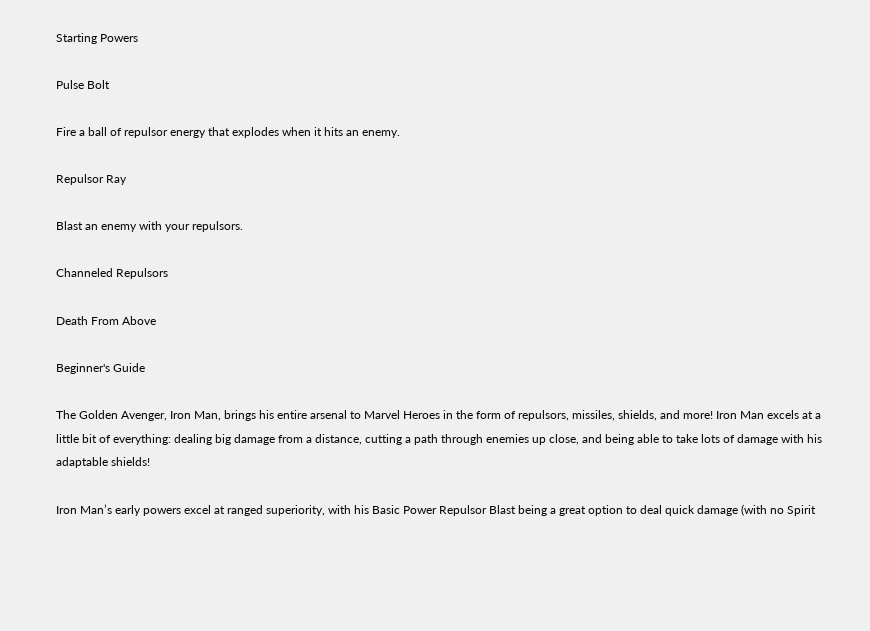Starting Powers

Pulse Bolt

Fire a ball of repulsor energy that explodes when it hits an enemy.

Repulsor Ray

Blast an enemy with your repulsors.

Channeled Repulsors

Death From Above

Beginner's Guide

The Golden Avenger, Iron Man, brings his entire arsenal to Marvel Heroes in the form of repulsors, missiles, shields, and more! Iron Man excels at a little bit of everything: dealing big damage from a distance, cutting a path through enemies up close, and being able to take lots of damage with his adaptable shields!

Iron Man’s early powers excel at ranged superiority, with his Basic Power Repulsor Blast being a great option to deal quick damage (with no Spirit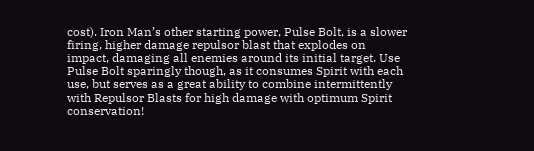cost). Iron Man’s other starting power, Pulse Bolt, is a slower firing, higher damage repulsor blast that explodes on impact, damaging all enemies around its initial target. Use Pulse Bolt sparingly though, as it consumes Spirit with each use, but serves as a great ability to combine intermittently with Repulsor Blasts for high damage with optimum Spirit conservation!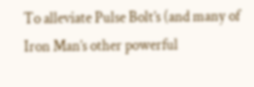To alleviate Pulse Bolt’s (and many of Iron Man’s other powerful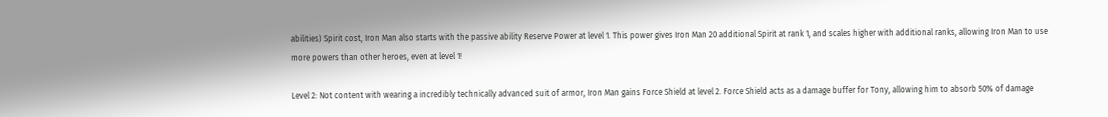abilities) Spirit cost, Iron Man also starts with the passive ability Reserve Power at level 1. This power gives Iron Man 20 additional Spirit at rank 1, and scales higher with additional ranks, allowing Iron Man to use more powers than other heroes, even at level 1!

Level 2: Not content with wearing a incredibly technically advanced suit of armor, Iron Man gains Force Shield at level 2. Force Shield acts as a damage buffer for Tony, allowing him to absorb 50% of damage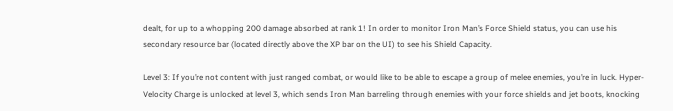dealt, for up to a whopping 200 damage absorbed at rank 1! In order to monitor Iron Man’s Force Shield status, you can use his secondary resource bar (located directly above the XP bar on the UI) to see his Shield Capacity.

Level 3: If you’re not content with just ranged combat, or would like to be able to escape a group of melee enemies, you’re in luck. Hyper-Velocity Charge is unlocked at level 3, which sends Iron Man barreling through enemies with your force shields and jet boots, knocking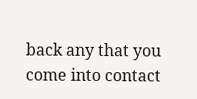back any that you come into contact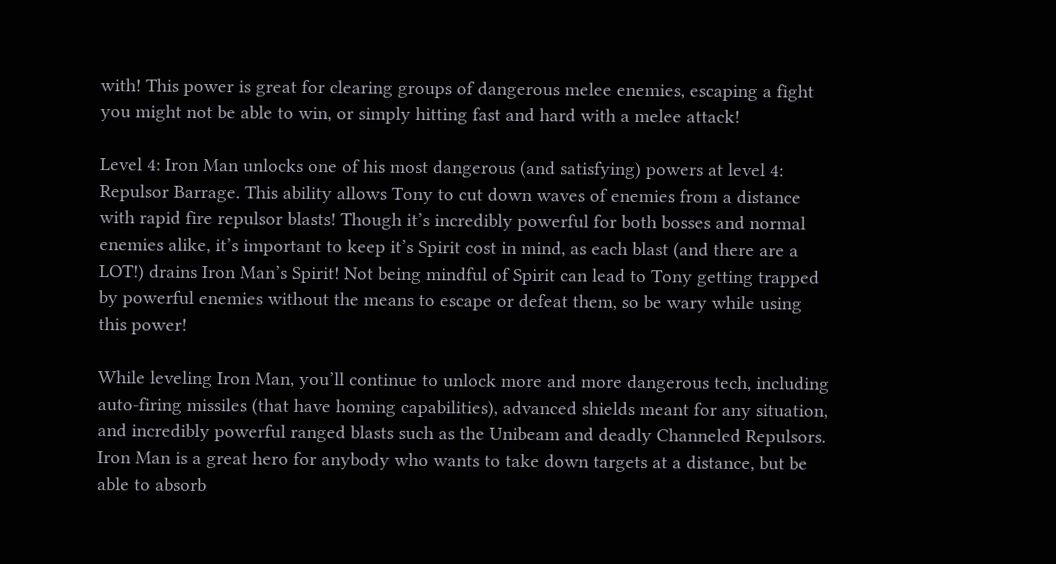with! This power is great for clearing groups of dangerous melee enemies, escaping a fight you might not be able to win, or simply hitting fast and hard with a melee attack!

Level 4: Iron Man unlocks one of his most dangerous (and satisfying) powers at level 4: Repulsor Barrage. This ability allows Tony to cut down waves of enemies from a distance with rapid fire repulsor blasts! Though it’s incredibly powerful for both bosses and normal enemies alike, it’s important to keep it’s Spirit cost in mind, as each blast (and there are a LOT!) drains Iron Man’s Spirit! Not being mindful of Spirit can lead to Tony getting trapped by powerful enemies without the means to escape or defeat them, so be wary while using this power!

While leveling Iron Man, you’ll continue to unlock more and more dangerous tech, including auto-firing missiles (that have homing capabilities), advanced shields meant for any situation, and incredibly powerful ranged blasts such as the Unibeam and deadly Channeled Repulsors. Iron Man is a great hero for anybody who wants to take down targets at a distance, but be able to absorb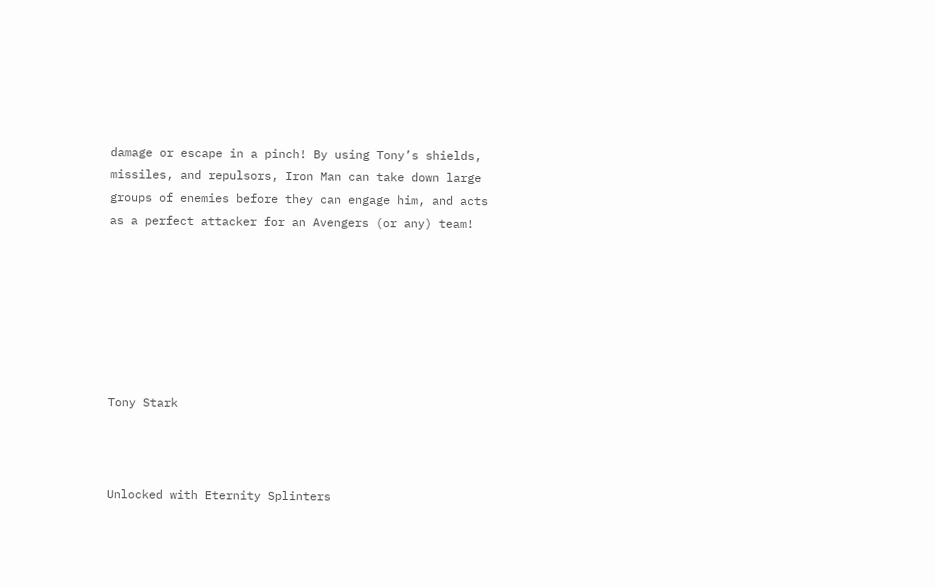damage or escape in a pinch! By using Tony’s shields, missiles, and repulsors, Iron Man can take down large groups of enemies before they can engage him, and acts as a perfect attacker for an Avengers (or any) team!







Tony Stark



Unlocked with Eternity Splinters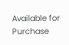Available for Purchase